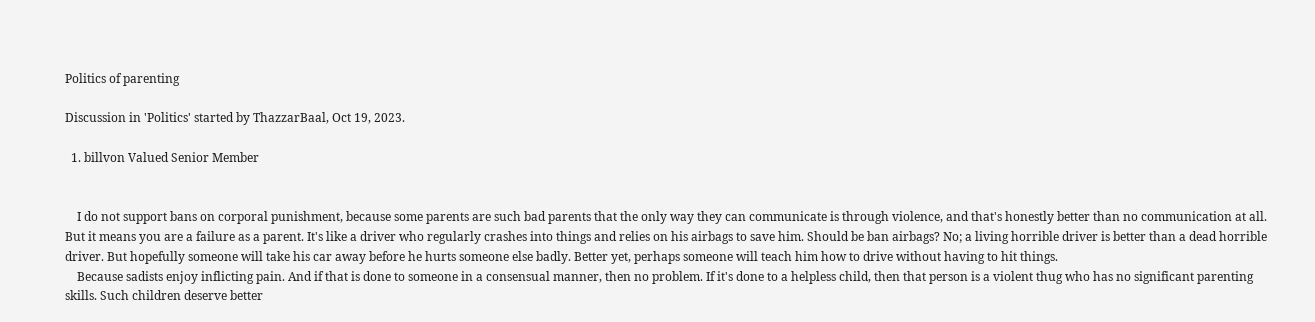Politics of parenting

Discussion in 'Politics' started by ThazzarBaal, Oct 19, 2023.

  1. billvon Valued Senior Member


    I do not support bans on corporal punishment, because some parents are such bad parents that the only way they can communicate is through violence, and that's honestly better than no communication at all. But it means you are a failure as a parent. It's like a driver who regularly crashes into things and relies on his airbags to save him. Should be ban airbags? No; a living horrible driver is better than a dead horrible driver. But hopefully someone will take his car away before he hurts someone else badly. Better yet, perhaps someone will teach him how to drive without having to hit things.
    Because sadists enjoy inflicting pain. And if that is done to someone in a consensual manner, then no problem. If it's done to a helpless child, then that person is a violent thug who has no significant parenting skills. Such children deserve better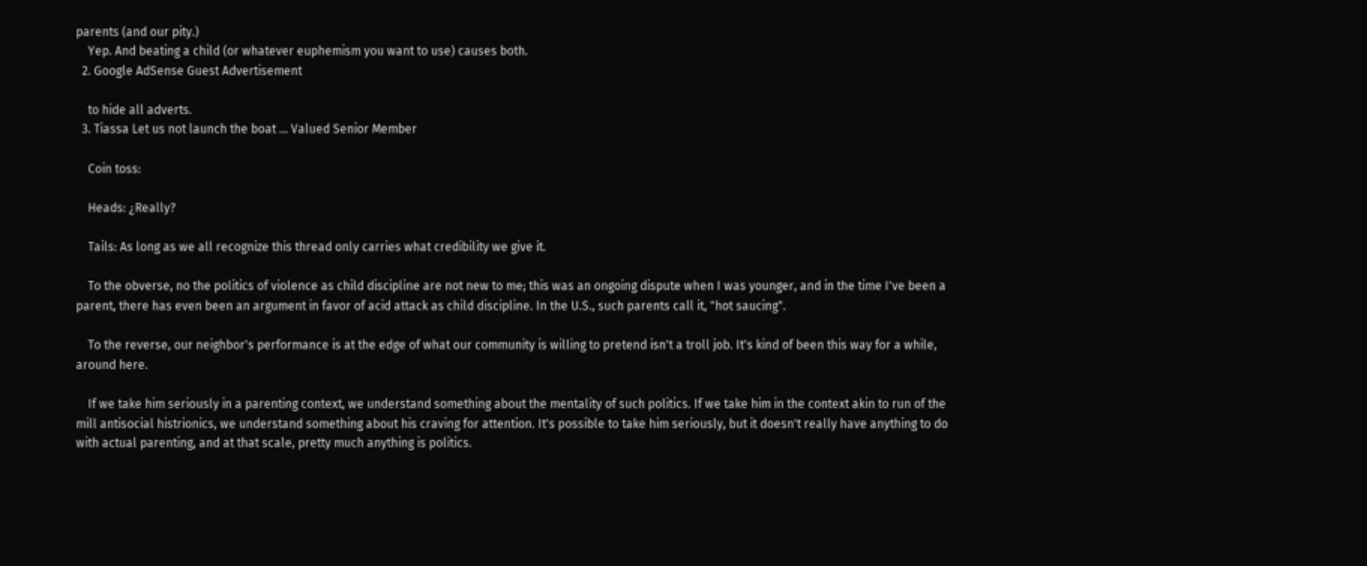parents (and our pity.)
    Yep. And beating a child (or whatever euphemism you want to use) causes both.
  2. Google AdSense Guest Advertisement

    to hide all adverts.
  3. Tiassa Let us not launch the boat ... Valued Senior Member

    Coin toss:

    Heads: ¿Really?

    Tails: As long as we all recognize this thread only carries what credibility we give it.

    To the obverse, no the politics of violence as child discipline are not new to me; this was an ongoing dispute when I was younger, and in the time I've been a parent, there has even been an argument in favor of acid attack as child discipline. In the U.S., such parents call it, "hot saucing".

    To the reverse, our neighbor's performance is at the edge of what our community is willing to pretend isn't a troll job. It's kind of been this way for a while, around here.

    If we take him seriously in a parenting context, we understand something about the mentality of such politics. If we take him in the context akin to run of the mill antisocial histrionics, we understand something about his craving for attention. It's possible to take him seriously, but it doesn't really have anything to do with actual parenting, and at that scale, pretty much anything is politics.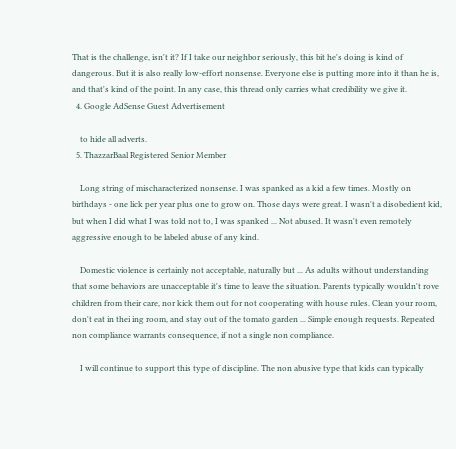That is the challenge, isn't it? If I take our neighbor seriously, this bit he's doing is kind of dangerous. But it is also really low-effort nonsense. Everyone else is putting more into it than he is, and that's kind of the point. In any case, this thread only carries what credibility we give it.
  4. Google AdSense Guest Advertisement

    to hide all adverts.
  5. ThazzarBaal Registered Senior Member

    Long string of mischaracterized nonsense. I was spanked as a kid a few times. Mostly on birthdays - one lick per year plus one to grow on. Those days were great. I wasn't a disobedient kid, but when I did what I was told not to, I was spanked ... Not abused. It wasn't even remotely aggressive enough to be labeled abuse of any kind.

    Domestic violence is certainly not acceptable, naturally but ... As adults without understanding that some behaviors are unacceptable it's time to leave the situation. Parents typically wouldn't rove children from their care, nor kick them out for not cooperating with house rules. Clean your room, don't eat in thei ing room, and stay out of the tomato garden ... Simple enough requests. Repeated non compliance warrants consequence, if not a single non compliance.

    I will continue to support this type of discipline. The non abusive type that kids can typically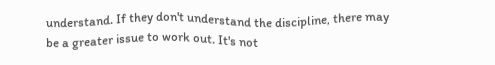understand. If they don't understand the discipline, there may be a greater issue to work out. It's not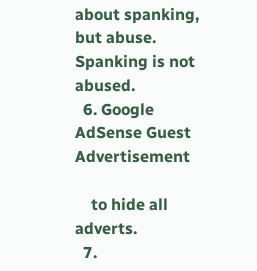about spanking, but abuse. Spanking is not abused.
  6. Google AdSense Guest Advertisement

    to hide all adverts.
  7.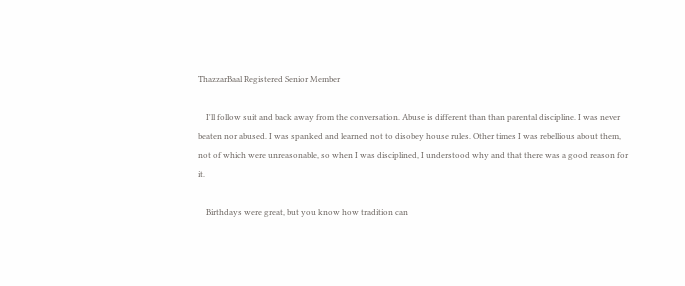ThazzarBaal Registered Senior Member

    I'll follow suit and back away from the conversation. Abuse is different than than parental discipline. I was never beaten nor abused. I was spanked and learned not to disobey house rules. Other times I was rebellious about them, not of which were unreasonable, so when I was disciplined, I understood why and that there was a good reason for it.

    Birthdays were great, but you know how tradition can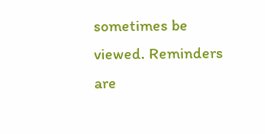sometimes be viewed. Reminders are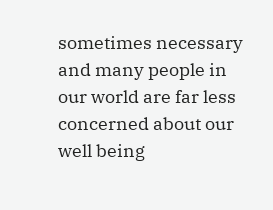sometimes necessary and many people in our world are far less concerned about our well being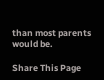than most parents would be.

Share This Page